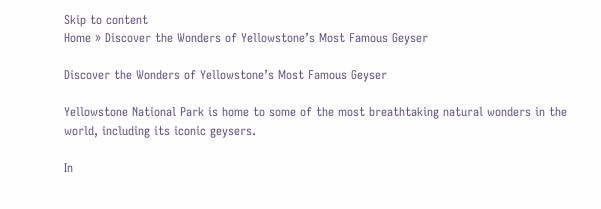Skip to content
Home » Discover the Wonders of Yellowstone’s Most Famous Geyser

Discover the Wonders of Yellowstone’s Most Famous Geyser

Yellowstone National Park is home to some of the most breathtaking natural wonders in the world, including its iconic geysers.

In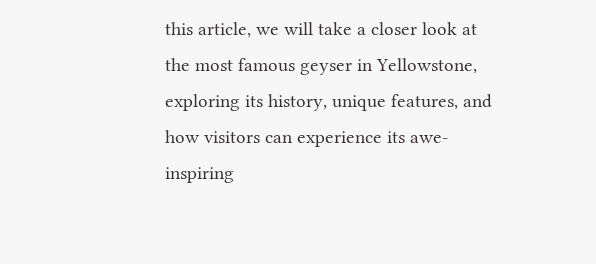this article, we will take a closer look at the most famous geyser in Yellowstone, exploring its history, unique features, and how visitors can experience its awe-inspiring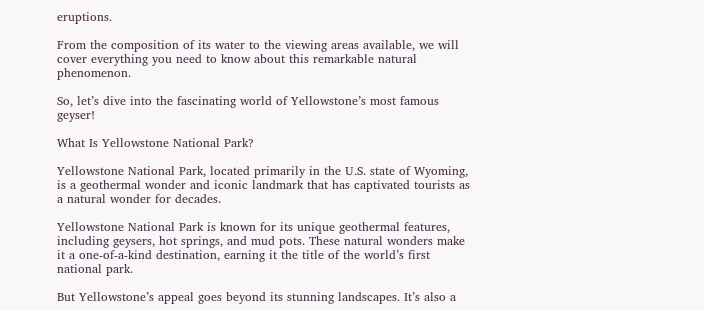eruptions.

From the composition of its water to the viewing areas available, we will cover everything you need to know about this remarkable natural phenomenon.

So, let’s dive into the fascinating world of Yellowstone’s most famous geyser!

What Is Yellowstone National Park?

Yellowstone National Park, located primarily in the U.S. state of Wyoming, is a geothermal wonder and iconic landmark that has captivated tourists as a natural wonder for decades.

Yellowstone National Park is known for its unique geothermal features, including geysers, hot springs, and mud pots. These natural wonders make it a one-of-a-kind destination, earning it the title of the world’s first national park.

But Yellowstone’s appeal goes beyond its stunning landscapes. It’s also a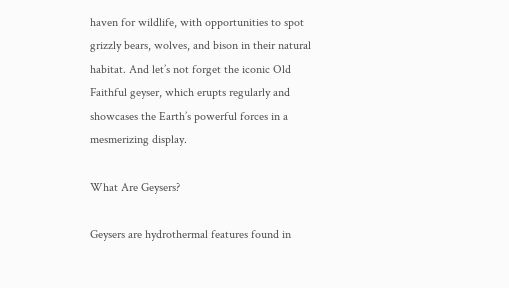haven for wildlife, with opportunities to spot grizzly bears, wolves, and bison in their natural habitat. And let’s not forget the iconic Old Faithful geyser, which erupts regularly and showcases the Earth’s powerful forces in a mesmerizing display.

What Are Geysers?

Geysers are hydrothermal features found in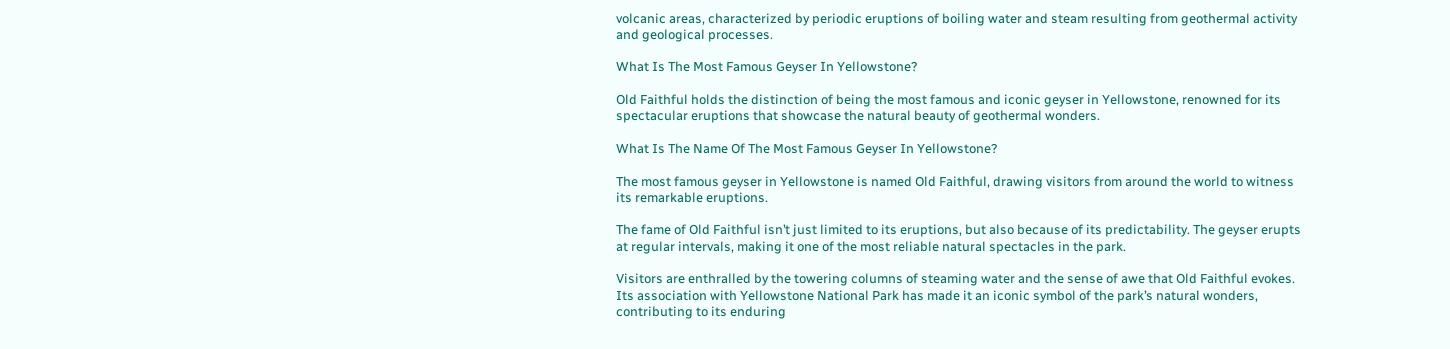volcanic areas, characterized by periodic eruptions of boiling water and steam resulting from geothermal activity and geological processes.

What Is The Most Famous Geyser In Yellowstone?

Old Faithful holds the distinction of being the most famous and iconic geyser in Yellowstone, renowned for its spectacular eruptions that showcase the natural beauty of geothermal wonders.

What Is The Name Of The Most Famous Geyser In Yellowstone?

The most famous geyser in Yellowstone is named Old Faithful, drawing visitors from around the world to witness its remarkable eruptions.

The fame of Old Faithful isn’t just limited to its eruptions, but also because of its predictability. The geyser erupts at regular intervals, making it one of the most reliable natural spectacles in the park.

Visitors are enthralled by the towering columns of steaming water and the sense of awe that Old Faithful evokes. Its association with Yellowstone National Park has made it an iconic symbol of the park’s natural wonders, contributing to its enduring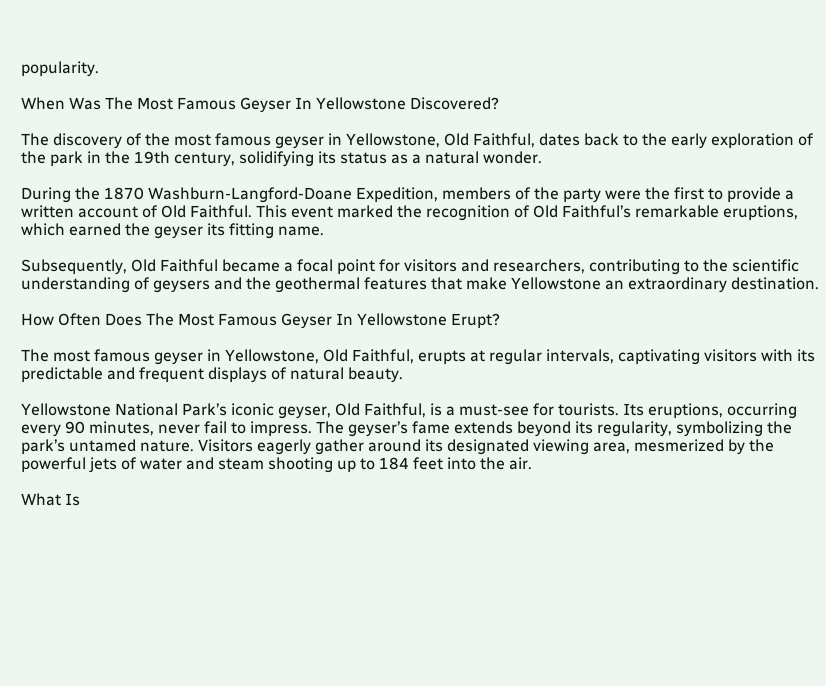popularity.

When Was The Most Famous Geyser In Yellowstone Discovered?

The discovery of the most famous geyser in Yellowstone, Old Faithful, dates back to the early exploration of the park in the 19th century, solidifying its status as a natural wonder.

During the 1870 Washburn-Langford-Doane Expedition, members of the party were the first to provide a written account of Old Faithful. This event marked the recognition of Old Faithful’s remarkable eruptions, which earned the geyser its fitting name.

Subsequently, Old Faithful became a focal point for visitors and researchers, contributing to the scientific understanding of geysers and the geothermal features that make Yellowstone an extraordinary destination.

How Often Does The Most Famous Geyser In Yellowstone Erupt?

The most famous geyser in Yellowstone, Old Faithful, erupts at regular intervals, captivating visitors with its predictable and frequent displays of natural beauty.

Yellowstone National Park’s iconic geyser, Old Faithful, is a must-see for tourists. Its eruptions, occurring every 90 minutes, never fail to impress. The geyser’s fame extends beyond its regularity, symbolizing the park’s untamed nature. Visitors eagerly gather around its designated viewing area, mesmerized by the powerful jets of water and steam shooting up to 184 feet into the air.

What Is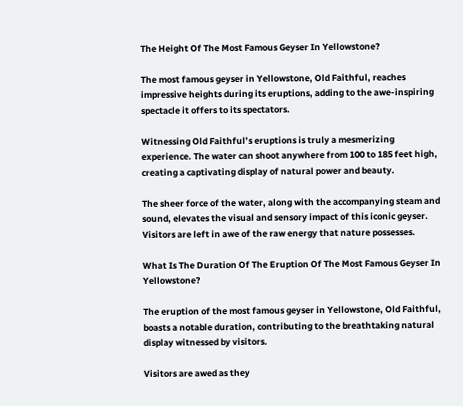The Height Of The Most Famous Geyser In Yellowstone?

The most famous geyser in Yellowstone, Old Faithful, reaches impressive heights during its eruptions, adding to the awe-inspiring spectacle it offers to its spectators.

Witnessing Old Faithful’s eruptions is truly a mesmerizing experience. The water can shoot anywhere from 100 to 185 feet high, creating a captivating display of natural power and beauty.

The sheer force of the water, along with the accompanying steam and sound, elevates the visual and sensory impact of this iconic geyser. Visitors are left in awe of the raw energy that nature possesses.

What Is The Duration Of The Eruption Of The Most Famous Geyser In Yellowstone?

The eruption of the most famous geyser in Yellowstone, Old Faithful, boasts a notable duration, contributing to the breathtaking natural display witnessed by visitors.

Visitors are awed as they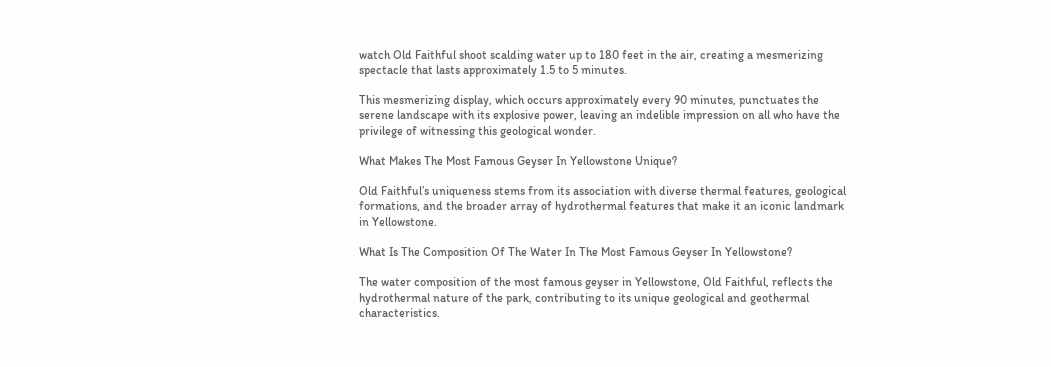watch Old Faithful shoot scalding water up to 180 feet in the air, creating a mesmerizing spectacle that lasts approximately 1.5 to 5 minutes.

This mesmerizing display, which occurs approximately every 90 minutes, punctuates the serene landscape with its explosive power, leaving an indelible impression on all who have the privilege of witnessing this geological wonder.

What Makes The Most Famous Geyser In Yellowstone Unique?

Old Faithful’s uniqueness stems from its association with diverse thermal features, geological formations, and the broader array of hydrothermal features that make it an iconic landmark in Yellowstone.

What Is The Composition Of The Water In The Most Famous Geyser In Yellowstone?

The water composition of the most famous geyser in Yellowstone, Old Faithful, reflects the hydrothermal nature of the park, contributing to its unique geological and geothermal characteristics.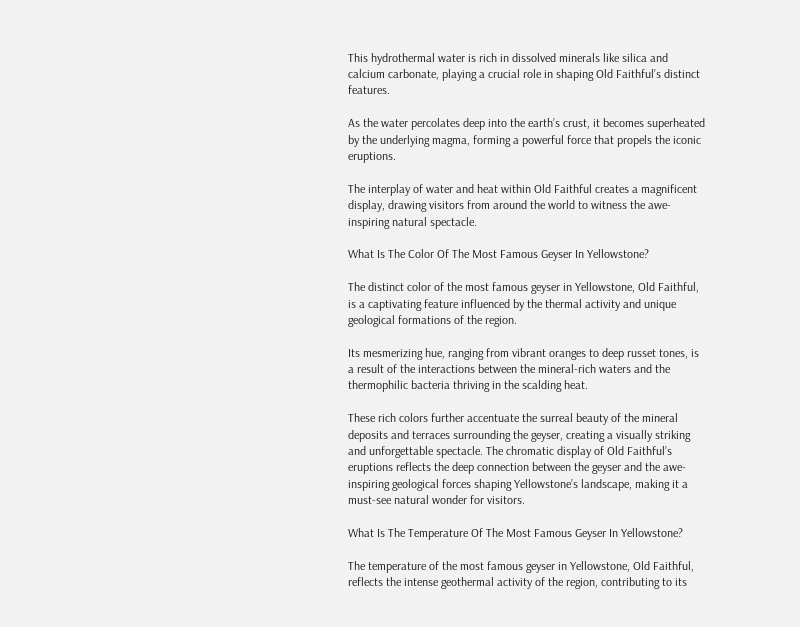This hydrothermal water is rich in dissolved minerals like silica and calcium carbonate, playing a crucial role in shaping Old Faithful’s distinct features.

As the water percolates deep into the earth’s crust, it becomes superheated by the underlying magma, forming a powerful force that propels the iconic eruptions.

The interplay of water and heat within Old Faithful creates a magnificent display, drawing visitors from around the world to witness the awe-inspiring natural spectacle.

What Is The Color Of The Most Famous Geyser In Yellowstone?

The distinct color of the most famous geyser in Yellowstone, Old Faithful, is a captivating feature influenced by the thermal activity and unique geological formations of the region.

Its mesmerizing hue, ranging from vibrant oranges to deep russet tones, is a result of the interactions between the mineral-rich waters and the thermophilic bacteria thriving in the scalding heat.

These rich colors further accentuate the surreal beauty of the mineral deposits and terraces surrounding the geyser, creating a visually striking and unforgettable spectacle. The chromatic display of Old Faithful’s eruptions reflects the deep connection between the geyser and the awe-inspiring geological forces shaping Yellowstone’s landscape, making it a must-see natural wonder for visitors.

What Is The Temperature Of The Most Famous Geyser In Yellowstone?

The temperature of the most famous geyser in Yellowstone, Old Faithful, reflects the intense geothermal activity of the region, contributing to its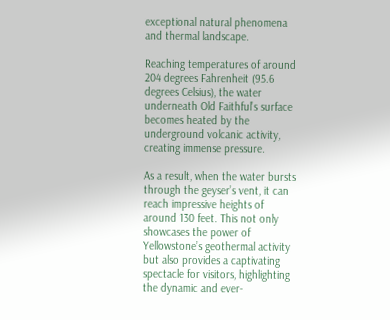exceptional natural phenomena and thermal landscape.

Reaching temperatures of around 204 degrees Fahrenheit (95.6 degrees Celsius), the water underneath Old Faithful’s surface becomes heated by the underground volcanic activity, creating immense pressure.

As a result, when the water bursts through the geyser’s vent, it can reach impressive heights of around 130 feet. This not only showcases the power of Yellowstone’s geothermal activity but also provides a captivating spectacle for visitors, highlighting the dynamic and ever-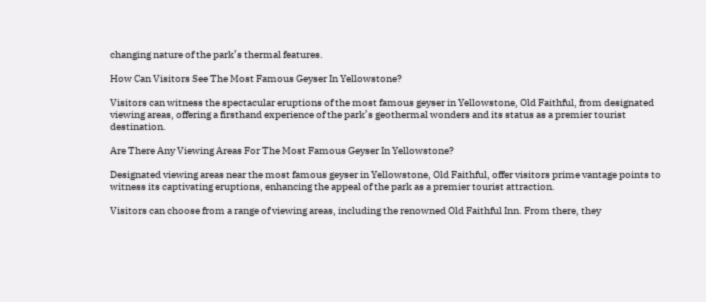changing nature of the park’s thermal features.

How Can Visitors See The Most Famous Geyser In Yellowstone?

Visitors can witness the spectacular eruptions of the most famous geyser in Yellowstone, Old Faithful, from designated viewing areas, offering a firsthand experience of the park’s geothermal wonders and its status as a premier tourist destination.

Are There Any Viewing Areas For The Most Famous Geyser In Yellowstone?

Designated viewing areas near the most famous geyser in Yellowstone, Old Faithful, offer visitors prime vantage points to witness its captivating eruptions, enhancing the appeal of the park as a premier tourist attraction.

Visitors can choose from a range of viewing areas, including the renowned Old Faithful Inn. From there, they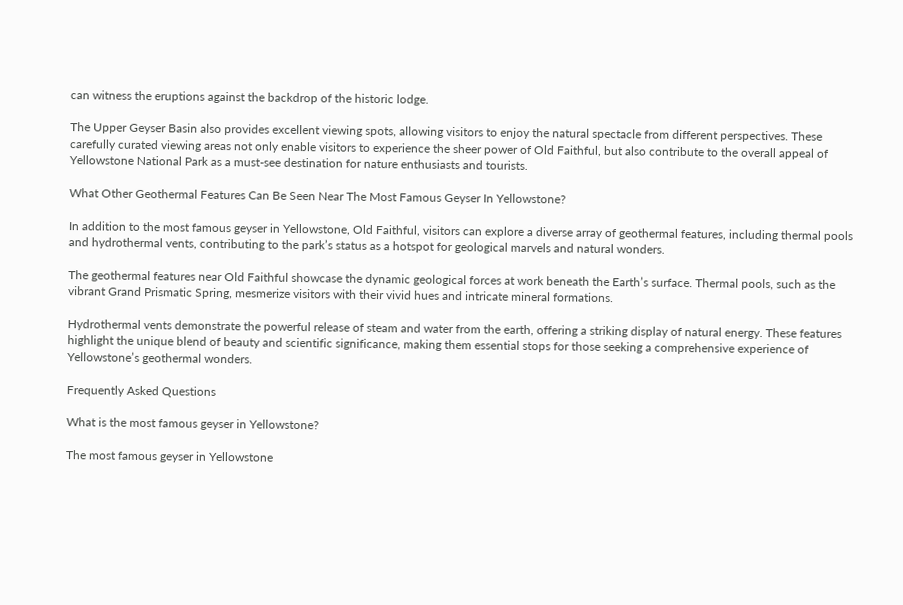can witness the eruptions against the backdrop of the historic lodge.

The Upper Geyser Basin also provides excellent viewing spots, allowing visitors to enjoy the natural spectacle from different perspectives. These carefully curated viewing areas not only enable visitors to experience the sheer power of Old Faithful, but also contribute to the overall appeal of Yellowstone National Park as a must-see destination for nature enthusiasts and tourists.

What Other Geothermal Features Can Be Seen Near The Most Famous Geyser In Yellowstone?

In addition to the most famous geyser in Yellowstone, Old Faithful, visitors can explore a diverse array of geothermal features, including thermal pools and hydrothermal vents, contributing to the park’s status as a hotspot for geological marvels and natural wonders.

The geothermal features near Old Faithful showcase the dynamic geological forces at work beneath the Earth’s surface. Thermal pools, such as the vibrant Grand Prismatic Spring, mesmerize visitors with their vivid hues and intricate mineral formations.

Hydrothermal vents demonstrate the powerful release of steam and water from the earth, offering a striking display of natural energy. These features highlight the unique blend of beauty and scientific significance, making them essential stops for those seeking a comprehensive experience of Yellowstone’s geothermal wonders.

Frequently Asked Questions

What is the most famous geyser in Yellowstone?

The most famous geyser in Yellowstone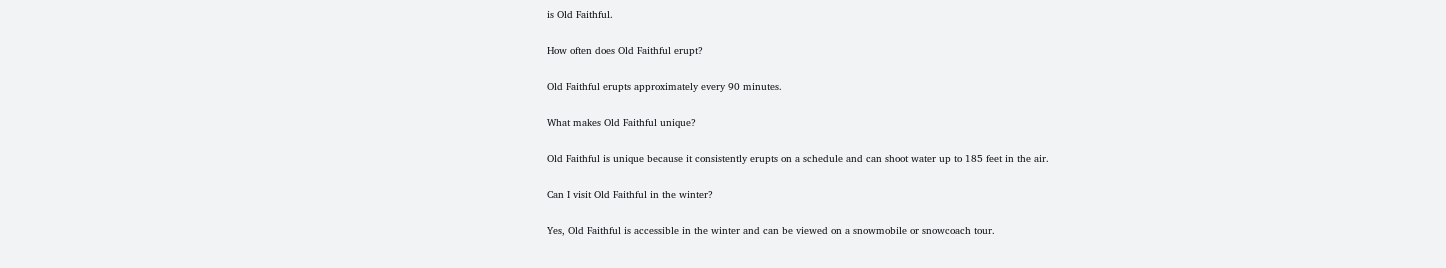is Old Faithful.

How often does Old Faithful erupt?

Old Faithful erupts approximately every 90 minutes.

What makes Old Faithful unique?

Old Faithful is unique because it consistently erupts on a schedule and can shoot water up to 185 feet in the air.

Can I visit Old Faithful in the winter?

Yes, Old Faithful is accessible in the winter and can be viewed on a snowmobile or snowcoach tour.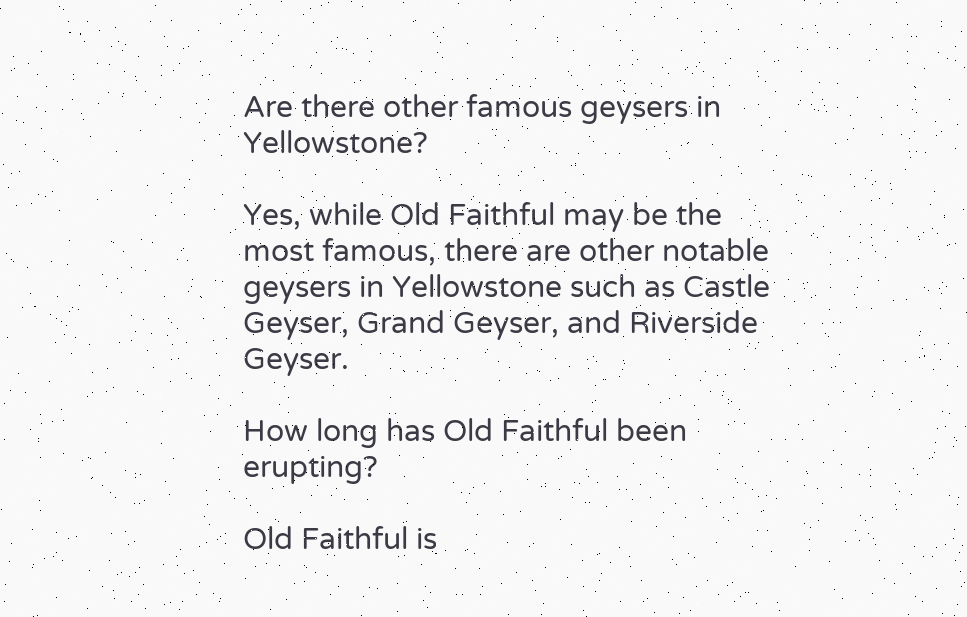Are there other famous geysers in Yellowstone?

Yes, while Old Faithful may be the most famous, there are other notable geysers in Yellowstone such as Castle Geyser, Grand Geyser, and Riverside Geyser.

How long has Old Faithful been erupting?

Old Faithful is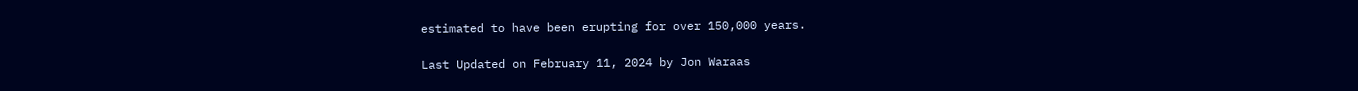estimated to have been erupting for over 150,000 years.

Last Updated on February 11, 2024 by Jon Waraas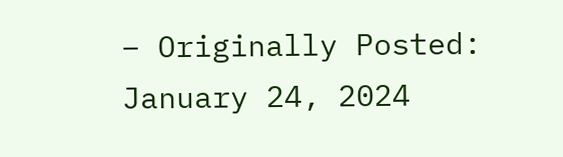– Originally Posted: January 24, 2024